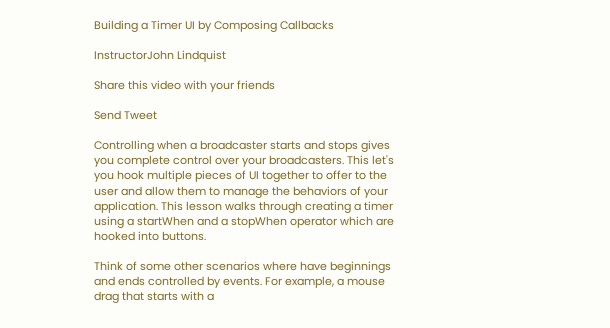Building a Timer UI by Composing Callbacks

InstructorJohn Lindquist

Share this video with your friends

Send Tweet

Controlling when a broadcaster starts and stops gives you complete control over your broadcasters. This let's you hook multiple pieces of UI together to offer to the user and allow them to manage the behaviors of your application. This lesson walks through creating a timer using a startWhen and a stopWhen operator which are hooked into buttons.

Think of some other scenarios where have beginnings and ends controlled by events. For example, a mouse drag that starts with a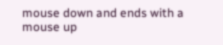mouse down and ends with a mouse up